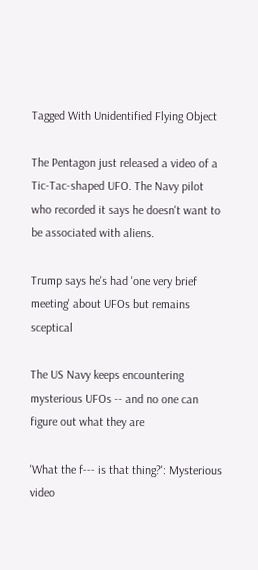Tagged With Unidentified Flying Object

The Pentagon just released a video of a Tic-Tac-shaped UFO. The Navy pilot who recorded it says he doesn't want to be associated with aliens.

Trump says he's had 'one very brief meeting' about UFOs but remains sceptical

The US Navy keeps encountering mysterious UFOs -- and no one can figure out what they are

'What the f--- is that thing?': Mysterious video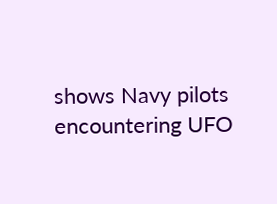shows Navy pilots encountering UFO